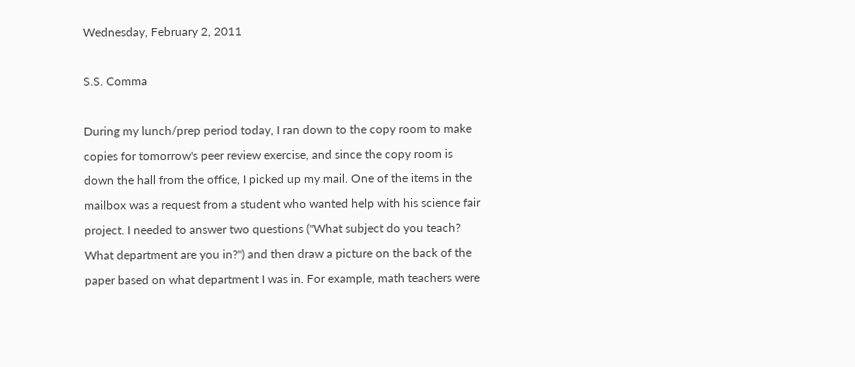Wednesday, February 2, 2011

S.S. Comma

During my lunch/prep period today, I ran down to the copy room to make copies for tomorrow's peer review exercise, and since the copy room is down the hall from the office, I picked up my mail. One of the items in the mailbox was a request from a student who wanted help with his science fair project. I needed to answer two questions ("What subject do you teach? What department are you in?") and then draw a picture on the back of the paper based on what department I was in. For example, math teachers were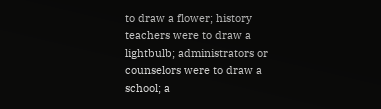to draw a flower; history teachers were to draw a lightbulb; administrators or counselors were to draw a school; a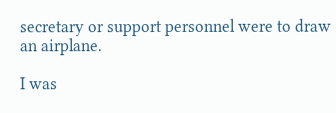secretary or support personnel were to draw an airplane.

I was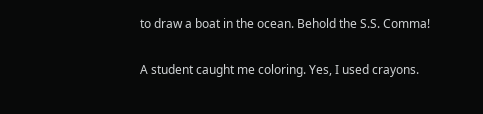to draw a boat in the ocean. Behold the S.S. Comma!

A student caught me coloring. Yes, I used crayons.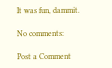It was fun, dammit.

No comments:

Post a Comment